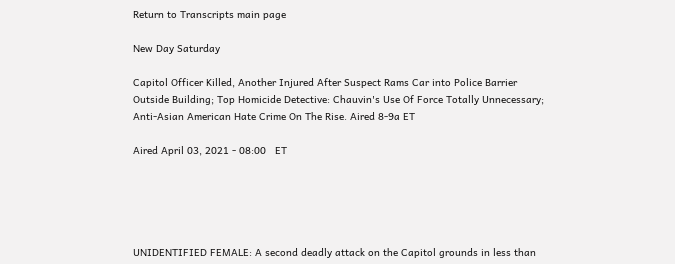Return to Transcripts main page

New Day Saturday

Capitol Officer Killed, Another Injured After Suspect Rams Car into Police Barrier Outside Building; Top Homicide Detective: Chauvin's Use Of Force Totally Unnecessary; Anti-Asian American Hate Crime On The Rise. Aired 8-9a ET

Aired April 03, 2021 - 08:00   ET





UNIDENTIFIED FEMALE: A second deadly attack on the Capitol grounds in less than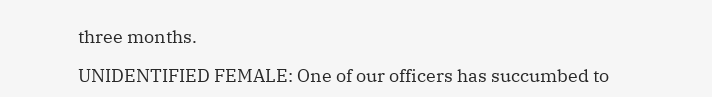three months.

UNIDENTIFIED FEMALE: One of our officers has succumbed to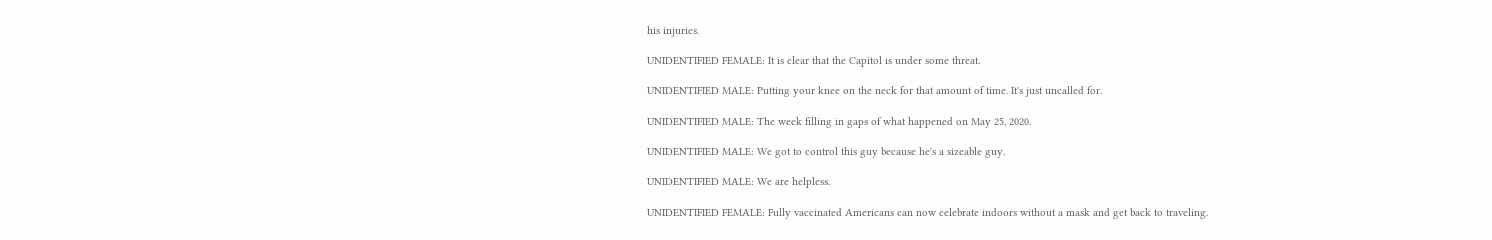his injuries.

UNIDENTIFIED FEMALE: It is clear that the Capitol is under some threat.

UNIDENTIFIED MALE: Putting your knee on the neck for that amount of time. It's just uncalled for.

UNIDENTIFIED MALE: The week filling in gaps of what happened on May 25, 2020.

UNIDENTIFIED MALE: We got to control this guy because he's a sizeable guy.

UNIDENTIFIED MALE: We are helpless.

UNIDENTIFIED FEMALE: Fully vaccinated Americans can now celebrate indoors without a mask and get back to traveling.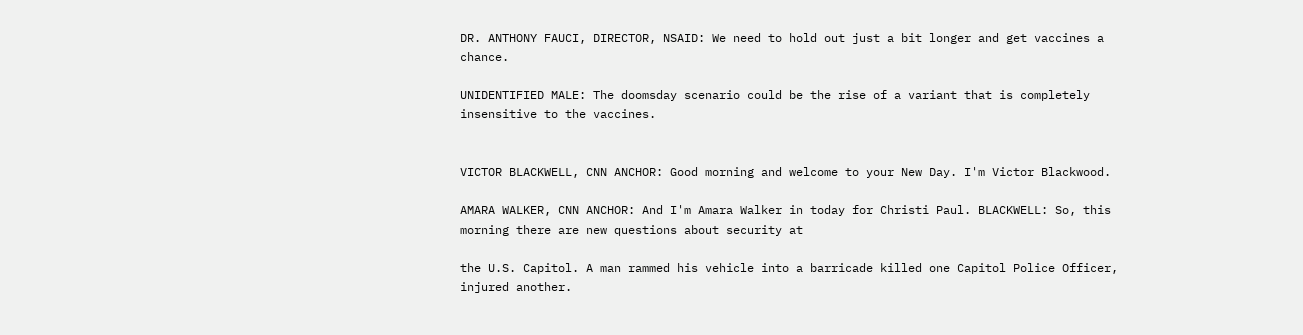DR. ANTHONY FAUCI, DIRECTOR, NSAID: We need to hold out just a bit longer and get vaccines a chance.

UNIDENTIFIED MALE: The doomsday scenario could be the rise of a variant that is completely insensitive to the vaccines.


VICTOR BLACKWELL, CNN ANCHOR: Good morning and welcome to your New Day. I'm Victor Blackwood.

AMARA WALKER, CNN ANCHOR: And I'm Amara Walker in today for Christi Paul. BLACKWELL: So, this morning there are new questions about security at

the U.S. Capitol. A man rammed his vehicle into a barricade killed one Capitol Police Officer, injured another.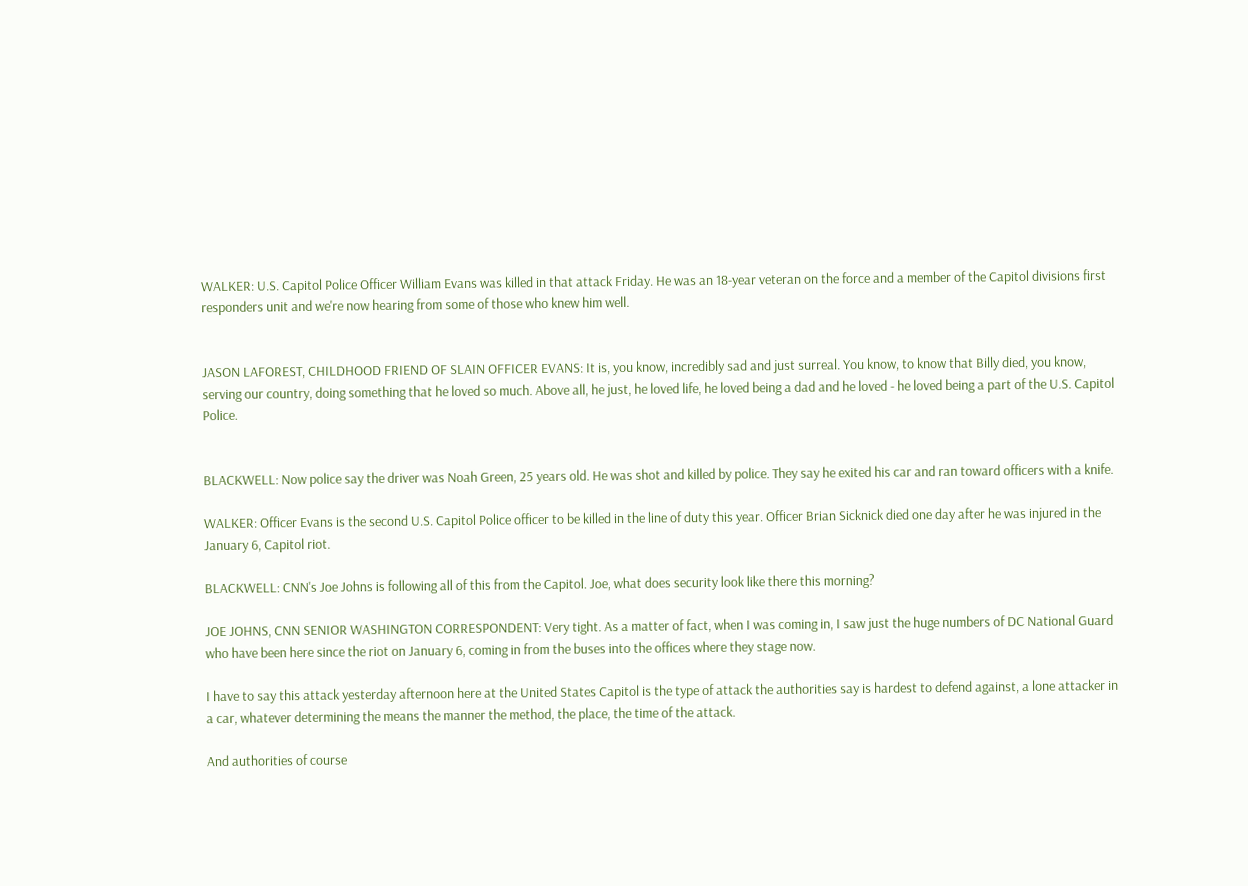WALKER: U.S. Capitol Police Officer William Evans was killed in that attack Friday. He was an 18-year veteran on the force and a member of the Capitol divisions first responders unit and we're now hearing from some of those who knew him well.


JASON LAFOREST, CHILDHOOD FRIEND OF SLAIN OFFICER EVANS: It is, you know, incredibly sad and just surreal. You know, to know that Billy died, you know, serving our country, doing something that he loved so much. Above all, he just, he loved life, he loved being a dad and he loved - he loved being a part of the U.S. Capitol Police.


BLACKWELL: Now police say the driver was Noah Green, 25 years old. He was shot and killed by police. They say he exited his car and ran toward officers with a knife.

WALKER: Officer Evans is the second U.S. Capitol Police officer to be killed in the line of duty this year. Officer Brian Sicknick died one day after he was injured in the January 6, Capitol riot.

BLACKWELL: CNN's Joe Johns is following all of this from the Capitol. Joe, what does security look like there this morning?

JOE JOHNS, CNN SENIOR WASHINGTON CORRESPONDENT: Very tight. As a matter of fact, when I was coming in, I saw just the huge numbers of DC National Guard who have been here since the riot on January 6, coming in from the buses into the offices where they stage now.

I have to say this attack yesterday afternoon here at the United States Capitol is the type of attack the authorities say is hardest to defend against, a lone attacker in a car, whatever determining the means the manner the method, the place, the time of the attack.

And authorities of course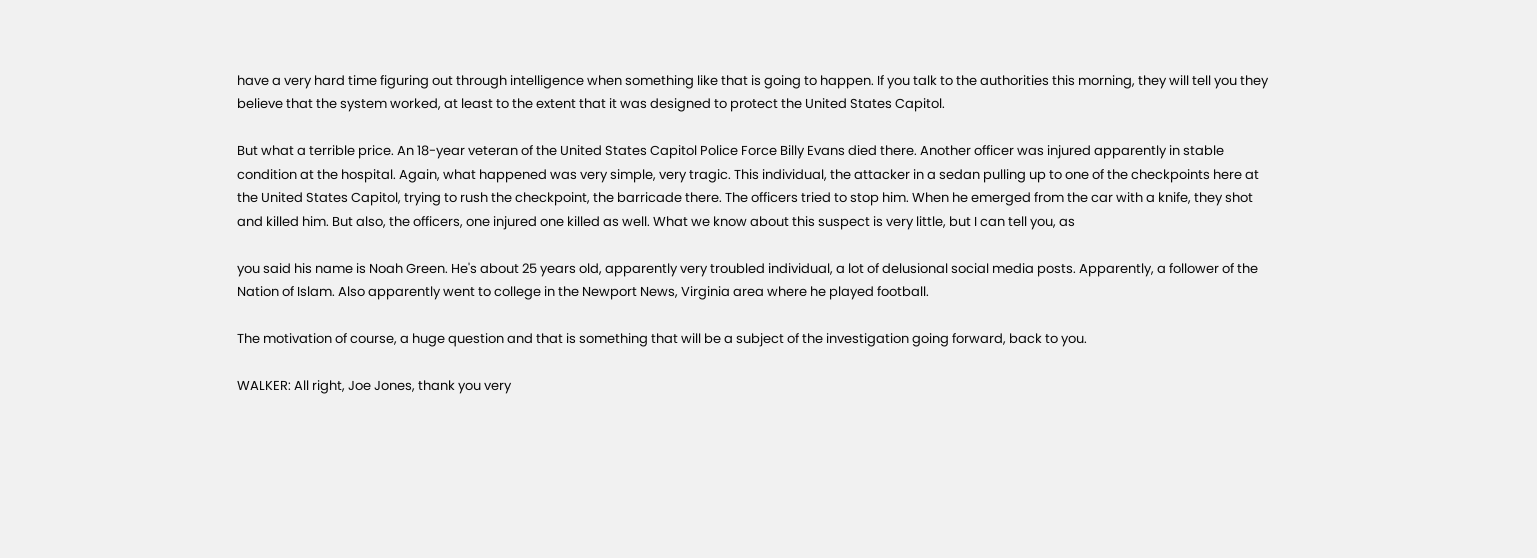have a very hard time figuring out through intelligence when something like that is going to happen. If you talk to the authorities this morning, they will tell you they believe that the system worked, at least to the extent that it was designed to protect the United States Capitol.

But what a terrible price. An 18-year veteran of the United States Capitol Police Force Billy Evans died there. Another officer was injured apparently in stable condition at the hospital. Again, what happened was very simple, very tragic. This individual, the attacker in a sedan pulling up to one of the checkpoints here at the United States Capitol, trying to rush the checkpoint, the barricade there. The officers tried to stop him. When he emerged from the car with a knife, they shot and killed him. But also, the officers, one injured one killed as well. What we know about this suspect is very little, but I can tell you, as

you said his name is Noah Green. He's about 25 years old, apparently very troubled individual, a lot of delusional social media posts. Apparently, a follower of the Nation of Islam. Also apparently went to college in the Newport News, Virginia area where he played football.

The motivation of course, a huge question and that is something that will be a subject of the investigation going forward, back to you.

WALKER: All right, Joe Jones, thank you very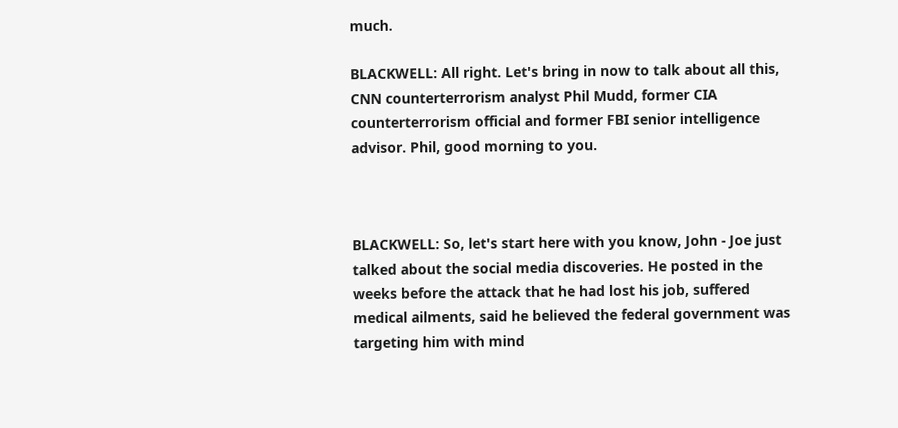much.

BLACKWELL: All right. Let's bring in now to talk about all this, CNN counterterrorism analyst Phil Mudd, former CIA counterterrorism official and former FBI senior intelligence advisor. Phil, good morning to you.



BLACKWELL: So, let's start here with you know, John - Joe just talked about the social media discoveries. He posted in the weeks before the attack that he had lost his job, suffered medical ailments, said he believed the federal government was targeting him with mind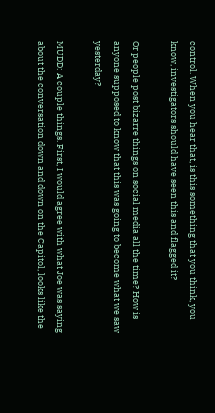control. When you hear that, is this something that you think, you know, investigators should have seen this and flagged it?

Or people post bizarre things on social media all the time? How is anyone supposed to know that this was going to become what we saw yesterday?

MUDD: A couple things. First, I would agree with what Joe was saying about the conversation down and down on the Capitol, looks like the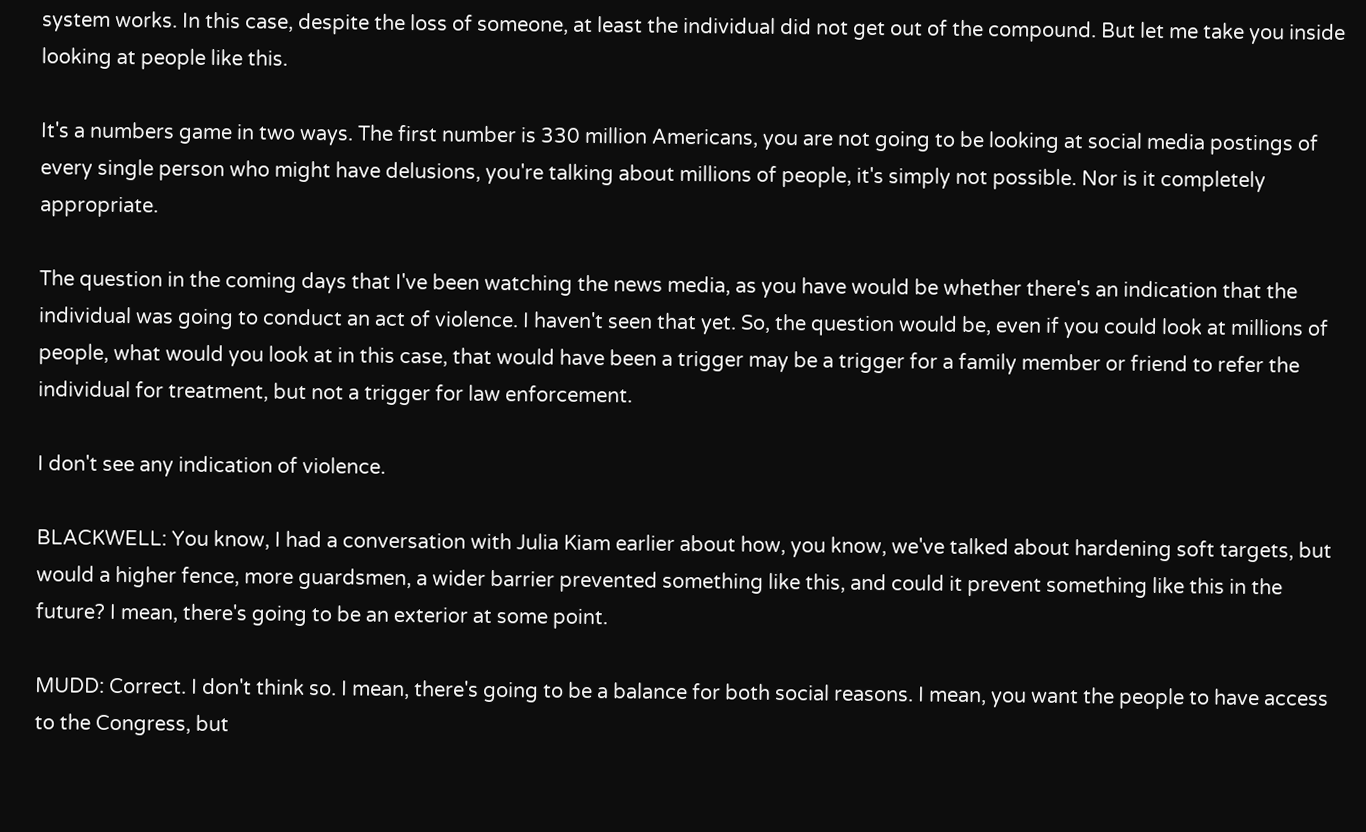system works. In this case, despite the loss of someone, at least the individual did not get out of the compound. But let me take you inside looking at people like this.

It's a numbers game in two ways. The first number is 330 million Americans, you are not going to be looking at social media postings of every single person who might have delusions, you're talking about millions of people, it's simply not possible. Nor is it completely appropriate.

The question in the coming days that I've been watching the news media, as you have would be whether there's an indication that the individual was going to conduct an act of violence. I haven't seen that yet. So, the question would be, even if you could look at millions of people, what would you look at in this case, that would have been a trigger may be a trigger for a family member or friend to refer the individual for treatment, but not a trigger for law enforcement.

I don't see any indication of violence.

BLACKWELL: You know, I had a conversation with Julia Kiam earlier about how, you know, we've talked about hardening soft targets, but would a higher fence, more guardsmen, a wider barrier prevented something like this, and could it prevent something like this in the future? I mean, there's going to be an exterior at some point.

MUDD: Correct. I don't think so. I mean, there's going to be a balance for both social reasons. I mean, you want the people to have access to the Congress, but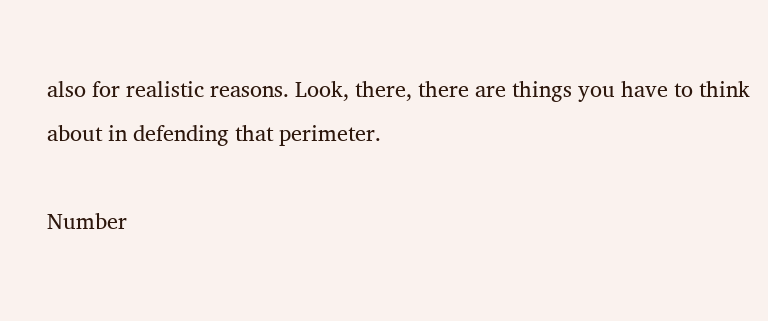also for realistic reasons. Look, there, there are things you have to think about in defending that perimeter.

Number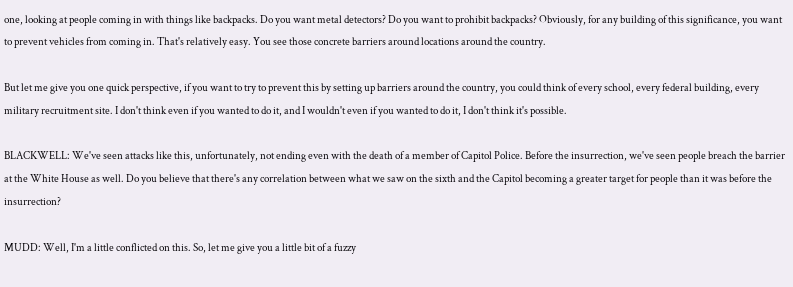one, looking at people coming in with things like backpacks. Do you want metal detectors? Do you want to prohibit backpacks? Obviously, for any building of this significance, you want to prevent vehicles from coming in. That's relatively easy. You see those concrete barriers around locations around the country.

But let me give you one quick perspective, if you want to try to prevent this by setting up barriers around the country, you could think of every school, every federal building, every military recruitment site. I don't think even if you wanted to do it, and I wouldn't even if you wanted to do it, I don't think it's possible.

BLACKWELL: We've seen attacks like this, unfortunately, not ending even with the death of a member of Capitol Police. Before the insurrection, we've seen people breach the barrier at the White House as well. Do you believe that there's any correlation between what we saw on the sixth and the Capitol becoming a greater target for people than it was before the insurrection?

MUDD: Well, I'm a little conflicted on this. So, let me give you a little bit of a fuzzy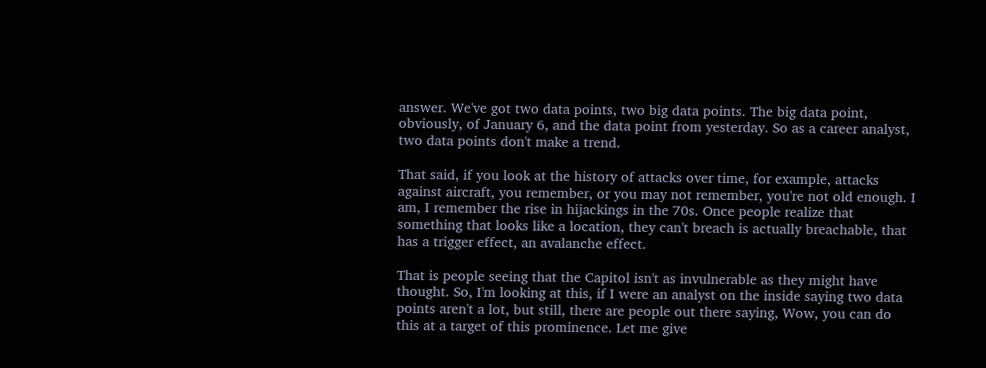answer. We've got two data points, two big data points. The big data point, obviously, of January 6, and the data point from yesterday. So as a career analyst, two data points don't make a trend.

That said, if you look at the history of attacks over time, for example, attacks against aircraft, you remember, or you may not remember, you're not old enough. I am, I remember the rise in hijackings in the 70s. Once people realize that something that looks like a location, they can't breach is actually breachable, that has a trigger effect, an avalanche effect.

That is people seeing that the Capitol isn't as invulnerable as they might have thought. So, I'm looking at this, if I were an analyst on the inside saying two data points aren't a lot, but still, there are people out there saying, Wow, you can do this at a target of this prominence. Let me give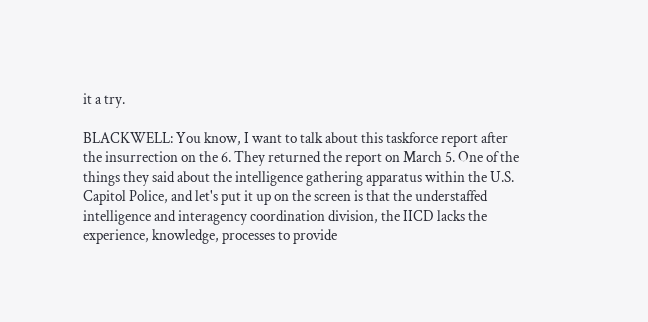it a try.

BLACKWELL: You know, I want to talk about this taskforce report after the insurrection on the 6. They returned the report on March 5. One of the things they said about the intelligence gathering apparatus within the U.S. Capitol Police, and let's put it up on the screen is that the understaffed intelligence and interagency coordination division, the IICD lacks the experience, knowledge, processes to provide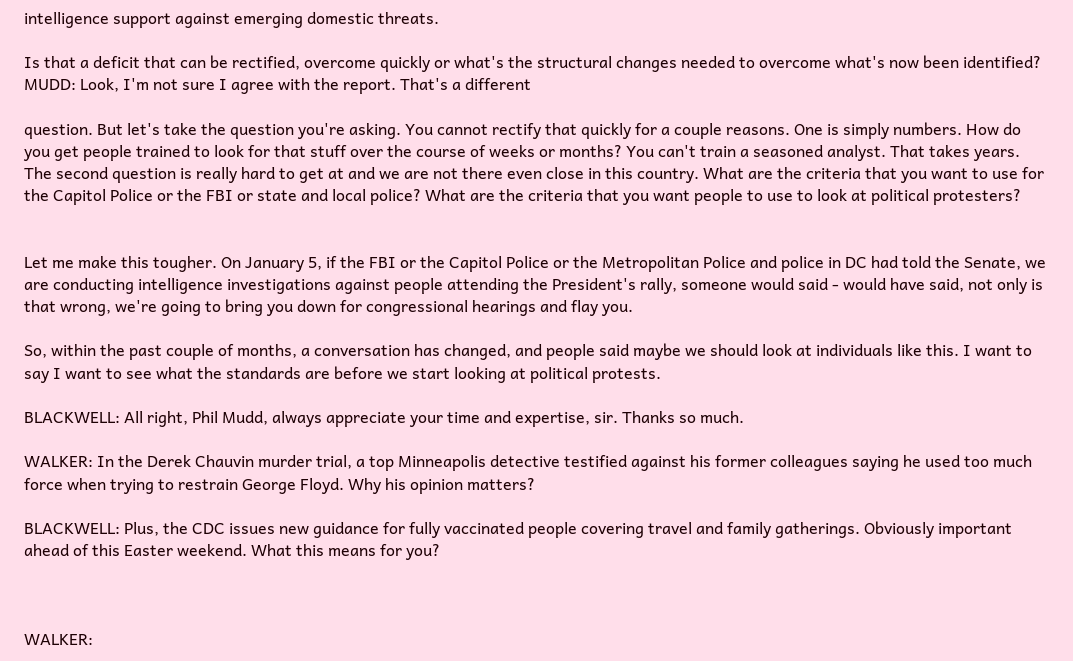intelligence support against emerging domestic threats.

Is that a deficit that can be rectified, overcome quickly or what's the structural changes needed to overcome what's now been identified? MUDD: Look, I'm not sure I agree with the report. That's a different

question. But let's take the question you're asking. You cannot rectify that quickly for a couple reasons. One is simply numbers. How do you get people trained to look for that stuff over the course of weeks or months? You can't train a seasoned analyst. That takes years. The second question is really hard to get at and we are not there even close in this country. What are the criteria that you want to use for the Capitol Police or the FBI or state and local police? What are the criteria that you want people to use to look at political protesters?


Let me make this tougher. On January 5, if the FBI or the Capitol Police or the Metropolitan Police and police in DC had told the Senate, we are conducting intelligence investigations against people attending the President's rally, someone would said - would have said, not only is that wrong, we're going to bring you down for congressional hearings and flay you.

So, within the past couple of months, a conversation has changed, and people said maybe we should look at individuals like this. I want to say I want to see what the standards are before we start looking at political protests.

BLACKWELL: All right, Phil Mudd, always appreciate your time and expertise, sir. Thanks so much.

WALKER: In the Derek Chauvin murder trial, a top Minneapolis detective testified against his former colleagues saying he used too much force when trying to restrain George Floyd. Why his opinion matters?

BLACKWELL: Plus, the CDC issues new guidance for fully vaccinated people covering travel and family gatherings. Obviously important ahead of this Easter weekend. What this means for you?



WALKER: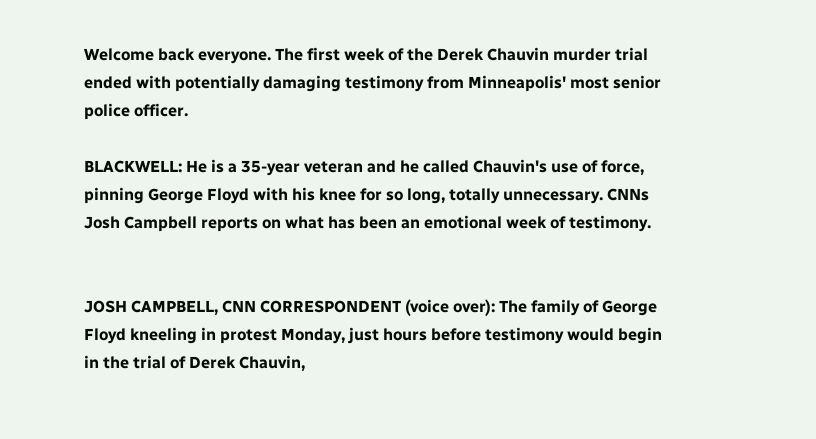Welcome back everyone. The first week of the Derek Chauvin murder trial ended with potentially damaging testimony from Minneapolis' most senior police officer.

BLACKWELL: He is a 35-year veteran and he called Chauvin's use of force, pinning George Floyd with his knee for so long, totally unnecessary. CNNs Josh Campbell reports on what has been an emotional week of testimony.


JOSH CAMPBELL, CNN CORRESPONDENT (voice over): The family of George Floyd kneeling in protest Monday, just hours before testimony would begin in the trial of Derek Chauvin,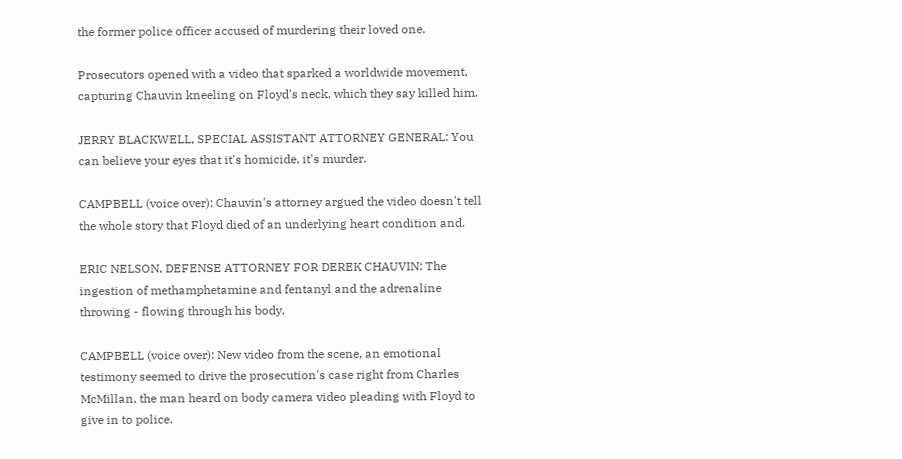the former police officer accused of murdering their loved one.

Prosecutors opened with a video that sparked a worldwide movement, capturing Chauvin kneeling on Floyd's neck, which they say killed him.

JERRY BLACKWELL, SPECIAL ASSISTANT ATTORNEY GENERAL: You can believe your eyes that it's homicide, it's murder.

CAMPBELL (voice over): Chauvin's attorney argued the video doesn't tell the whole story that Floyd died of an underlying heart condition and.

ERIC NELSON, DEFENSE ATTORNEY FOR DEREK CHAUVIN: The ingestion of methamphetamine and fentanyl and the adrenaline throwing - flowing through his body.

CAMPBELL (voice over): New video from the scene, an emotional testimony seemed to drive the prosecution's case right from Charles McMillan, the man heard on body camera video pleading with Floyd to give in to police.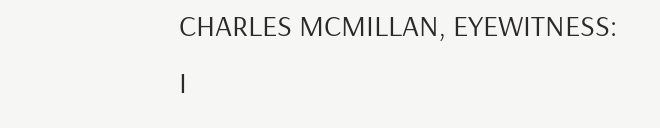CHARLES MCMILLAN, EYEWITNESS: I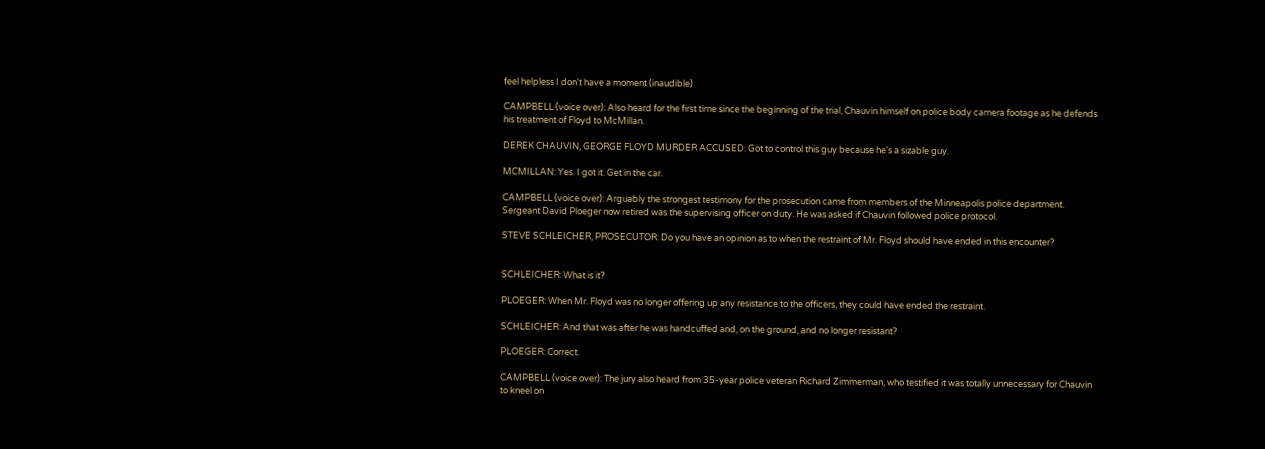feel helpless I don't have a moment (inaudible)

CAMPBELL (voice over): Also heard for the first time since the beginning of the trial, Chauvin himself on police body camera footage as he defends his treatment of Floyd to McMillan.

DEREK CHAUVIN, GEORGE FLOYD MURDER ACCUSED: Got to control this guy because he's a sizable guy.

MCMILLAN: Yes. I got it. Get in the car.

CAMPBELL (voice over): Arguably the strongest testimony for the prosecution came from members of the Minneapolis police department. Sergeant David Ploeger now retired was the supervising officer on duty. He was asked if Chauvin followed police protocol.

STEVE SCHLEICHER, PROSECUTOR: Do you have an opinion as to when the restraint of Mr. Floyd should have ended in this encounter?


SCHLEICHER: What is it?

PLOEGER: When Mr. Floyd was no longer offering up any resistance to the officers, they could have ended the restraint.

SCHLEICHER: And that was after he was handcuffed and, on the ground, and no longer resistant?

PLOEGER: Correct.

CAMPBELL (voice over): The jury also heard from 35-year police veteran Richard Zimmerman, who testified it was totally unnecessary for Chauvin to kneel on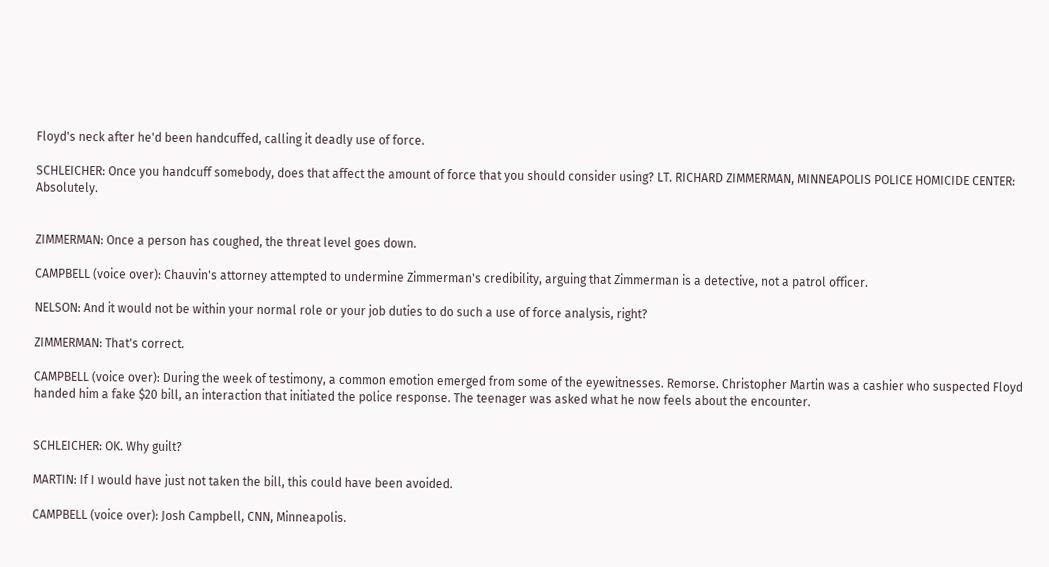Floyd's neck after he'd been handcuffed, calling it deadly use of force.

SCHLEICHER: Once you handcuff somebody, does that affect the amount of force that you should consider using? LT. RICHARD ZIMMERMAN, MINNEAPOLIS POLICE HOMICIDE CENTER: Absolutely.


ZIMMERMAN: Once a person has coughed, the threat level goes down.

CAMPBELL (voice over): Chauvin's attorney attempted to undermine Zimmerman's credibility, arguing that Zimmerman is a detective, not a patrol officer.

NELSON: And it would not be within your normal role or your job duties to do such a use of force analysis, right?

ZIMMERMAN: That's correct.

CAMPBELL (voice over): During the week of testimony, a common emotion emerged from some of the eyewitnesses. Remorse. Christopher Martin was a cashier who suspected Floyd handed him a fake $20 bill, an interaction that initiated the police response. The teenager was asked what he now feels about the encounter.


SCHLEICHER: OK. Why guilt?

MARTIN: If I would have just not taken the bill, this could have been avoided.

CAMPBELL (voice over): Josh Campbell, CNN, Minneapolis.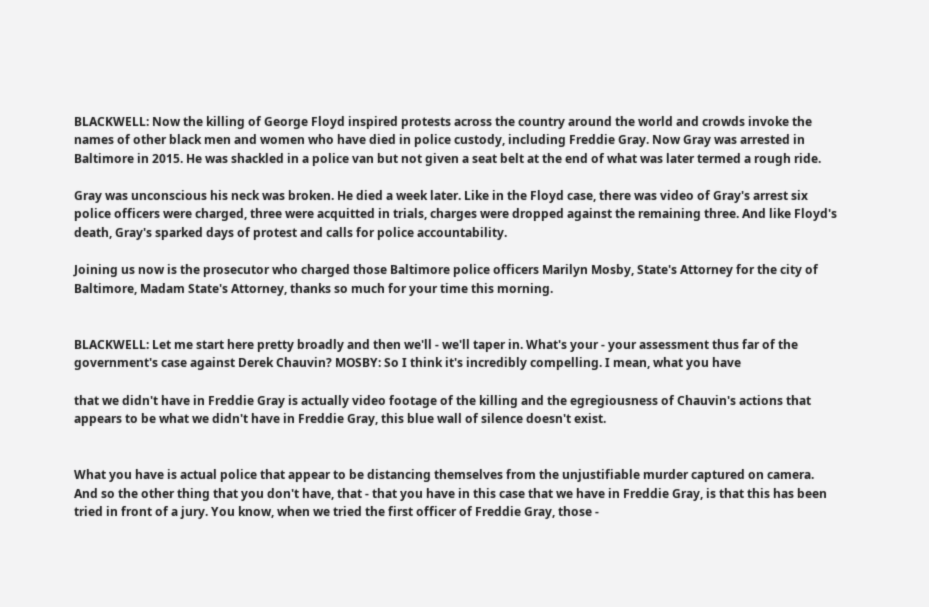BLACKWELL: Now the killing of George Floyd inspired protests across the country around the world and crowds invoke the names of other black men and women who have died in police custody, including Freddie Gray. Now Gray was arrested in Baltimore in 2015. He was shackled in a police van but not given a seat belt at the end of what was later termed a rough ride.

Gray was unconscious his neck was broken. He died a week later. Like in the Floyd case, there was video of Gray's arrest six police officers were charged, three were acquitted in trials, charges were dropped against the remaining three. And like Floyd's death, Gray's sparked days of protest and calls for police accountability.

Joining us now is the prosecutor who charged those Baltimore police officers Marilyn Mosby, State's Attorney for the city of Baltimore, Madam State's Attorney, thanks so much for your time this morning.


BLACKWELL: Let me start here pretty broadly and then we'll - we'll taper in. What's your - your assessment thus far of the government's case against Derek Chauvin? MOSBY: So I think it's incredibly compelling. I mean, what you have

that we didn't have in Freddie Gray is actually video footage of the killing and the egregiousness of Chauvin's actions that appears to be what we didn't have in Freddie Gray, this blue wall of silence doesn't exist.


What you have is actual police that appear to be distancing themselves from the unjustifiable murder captured on camera. And so the other thing that you don't have, that - that you have in this case that we have in Freddie Gray, is that this has been tried in front of a jury. You know, when we tried the first officer of Freddie Gray, those -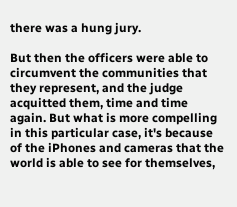there was a hung jury.

But then the officers were able to circumvent the communities that they represent, and the judge acquitted them, time and time again. But what is more compelling in this particular case, it's because of the iPhones and cameras that the world is able to see for themselves,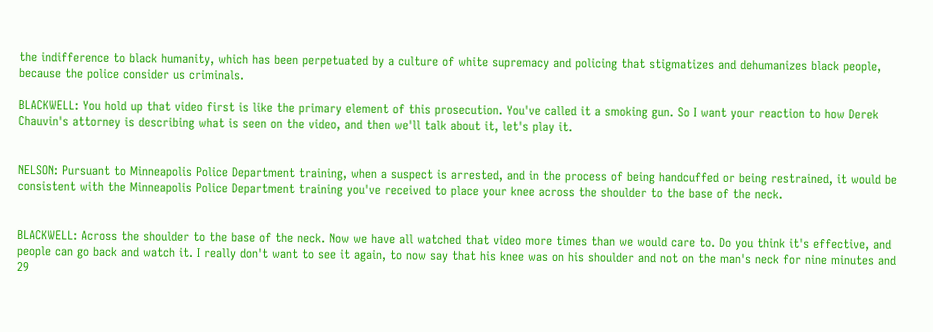the indifference to black humanity, which has been perpetuated by a culture of white supremacy and policing that stigmatizes and dehumanizes black people, because the police consider us criminals.

BLACKWELL: You hold up that video first is like the primary element of this prosecution. You've called it a smoking gun. So I want your reaction to how Derek Chauvin's attorney is describing what is seen on the video, and then we'll talk about it, let's play it.


NELSON: Pursuant to Minneapolis Police Department training, when a suspect is arrested, and in the process of being handcuffed or being restrained, it would be consistent with the Minneapolis Police Department training you've received to place your knee across the shoulder to the base of the neck.


BLACKWELL: Across the shoulder to the base of the neck. Now we have all watched that video more times than we would care to. Do you think it's effective, and people can go back and watch it. I really don't want to see it again, to now say that his knee was on his shoulder and not on the man's neck for nine minutes and 29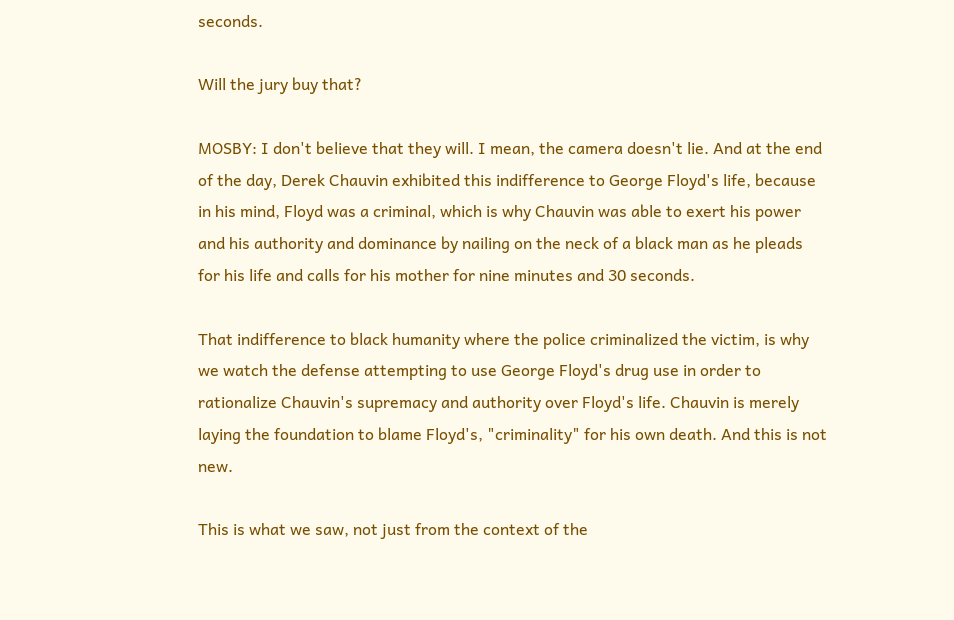seconds.

Will the jury buy that?

MOSBY: I don't believe that they will. I mean, the camera doesn't lie. And at the end of the day, Derek Chauvin exhibited this indifference to George Floyd's life, because in his mind, Floyd was a criminal, which is why Chauvin was able to exert his power and his authority and dominance by nailing on the neck of a black man as he pleads for his life and calls for his mother for nine minutes and 30 seconds.

That indifference to black humanity where the police criminalized the victim, is why we watch the defense attempting to use George Floyd's drug use in order to rationalize Chauvin's supremacy and authority over Floyd's life. Chauvin is merely laying the foundation to blame Floyd's, "criminality" for his own death. And this is not new.

This is what we saw, not just from the context of the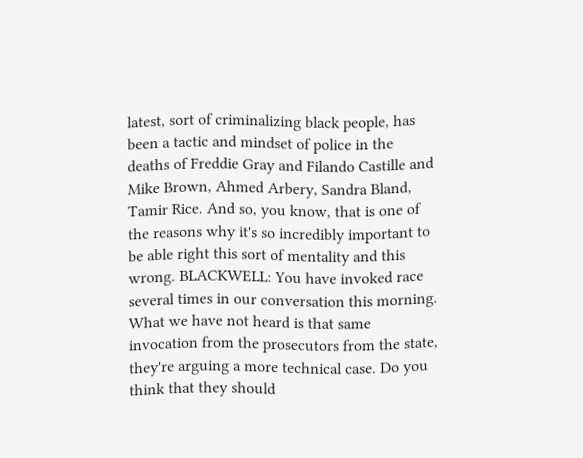latest, sort of criminalizing black people, has been a tactic and mindset of police in the deaths of Freddie Gray and Filando Castille and Mike Brown, Ahmed Arbery, Sandra Bland, Tamir Rice. And so, you know, that is one of the reasons why it's so incredibly important to be able right this sort of mentality and this wrong. BLACKWELL: You have invoked race several times in our conversation this morning. What we have not heard is that same invocation from the prosecutors from the state, they're arguing a more technical case. Do you think that they should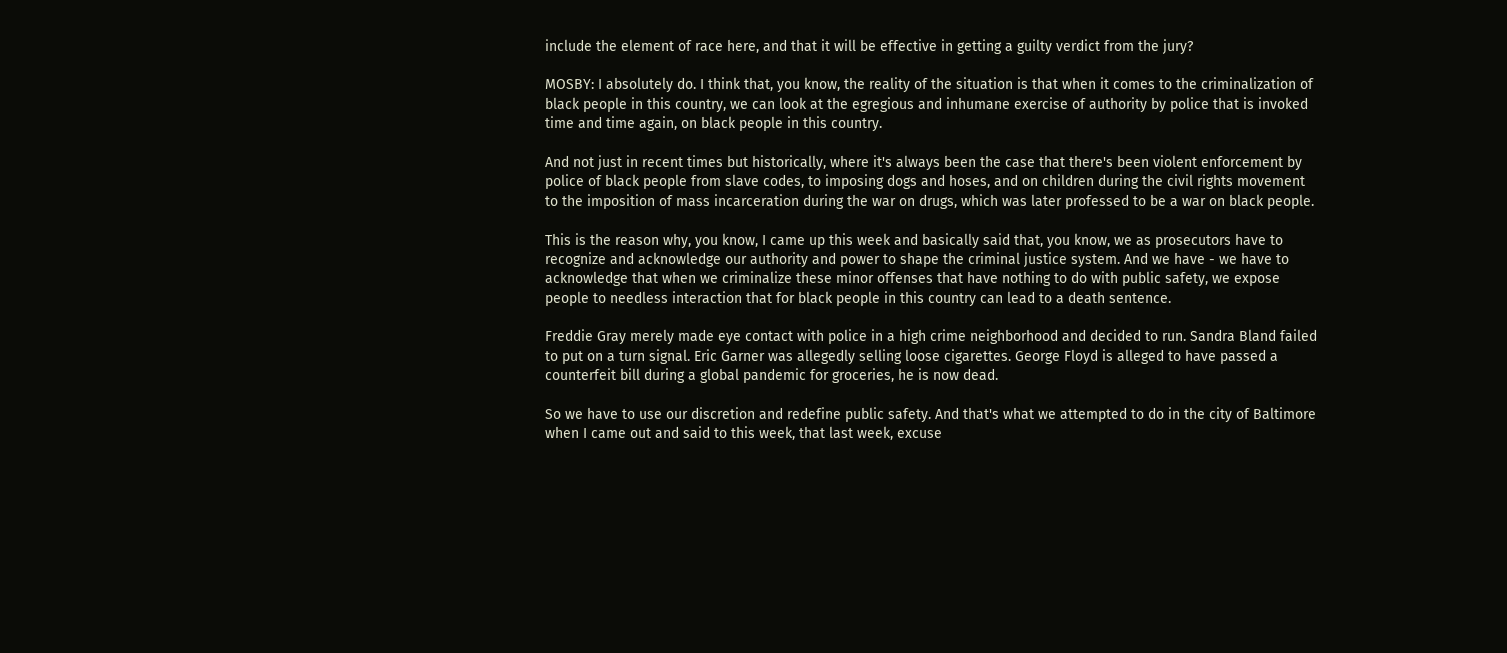include the element of race here, and that it will be effective in getting a guilty verdict from the jury?

MOSBY: I absolutely do. I think that, you know, the reality of the situation is that when it comes to the criminalization of black people in this country, we can look at the egregious and inhumane exercise of authority by police that is invoked time and time again, on black people in this country.

And not just in recent times but historically, where it's always been the case that there's been violent enforcement by police of black people from slave codes, to imposing dogs and hoses, and on children during the civil rights movement to the imposition of mass incarceration during the war on drugs, which was later professed to be a war on black people.

This is the reason why, you know, I came up this week and basically said that, you know, we as prosecutors have to recognize and acknowledge our authority and power to shape the criminal justice system. And we have - we have to acknowledge that when we criminalize these minor offenses that have nothing to do with public safety, we expose people to needless interaction that for black people in this country can lead to a death sentence.

Freddie Gray merely made eye contact with police in a high crime neighborhood and decided to run. Sandra Bland failed to put on a turn signal. Eric Garner was allegedly selling loose cigarettes. George Floyd is alleged to have passed a counterfeit bill during a global pandemic for groceries, he is now dead.

So we have to use our discretion and redefine public safety. And that's what we attempted to do in the city of Baltimore when I came out and said to this week, that last week, excuse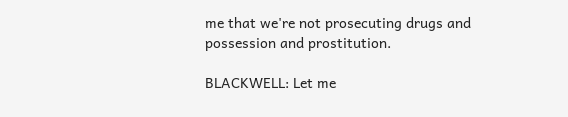me that we're not prosecuting drugs and possession and prostitution.

BLACKWELL: Let me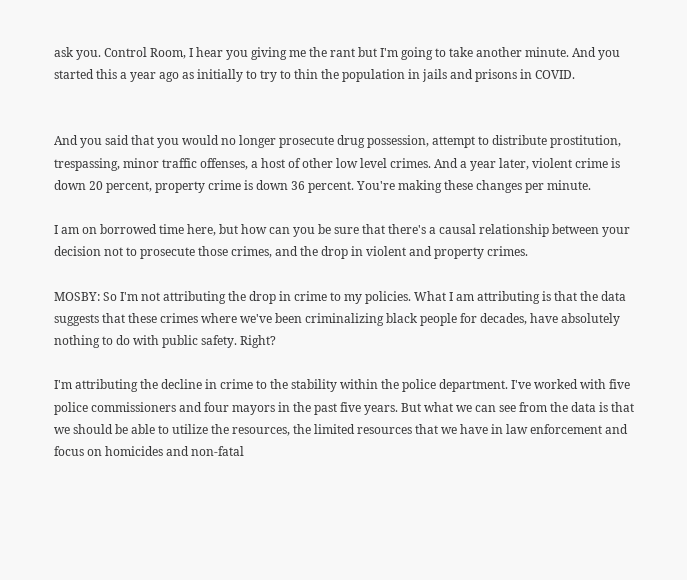ask you. Control Room, I hear you giving me the rant but I'm going to take another minute. And you started this a year ago as initially to try to thin the population in jails and prisons in COVID.


And you said that you would no longer prosecute drug possession, attempt to distribute prostitution, trespassing, minor traffic offenses, a host of other low level crimes. And a year later, violent crime is down 20 percent, property crime is down 36 percent. You're making these changes per minute.

I am on borrowed time here, but how can you be sure that there's a causal relationship between your decision not to prosecute those crimes, and the drop in violent and property crimes.

MOSBY: So I'm not attributing the drop in crime to my policies. What I am attributing is that the data suggests that these crimes where we've been criminalizing black people for decades, have absolutely nothing to do with public safety. Right?

I'm attributing the decline in crime to the stability within the police department. I've worked with five police commissioners and four mayors in the past five years. But what we can see from the data is that we should be able to utilize the resources, the limited resources that we have in law enforcement and focus on homicides and non-fatal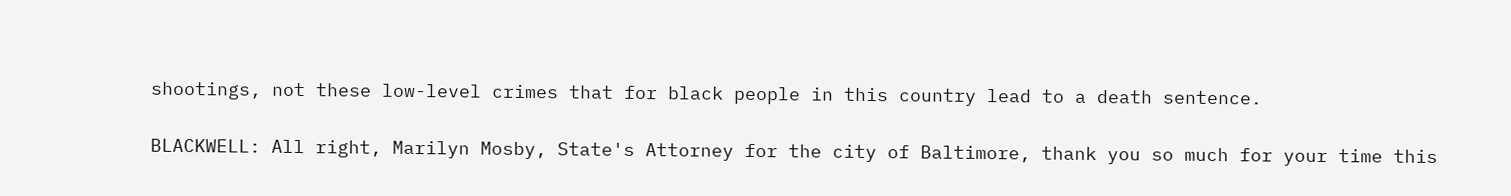shootings, not these low-level crimes that for black people in this country lead to a death sentence.

BLACKWELL: All right, Marilyn Mosby, State's Attorney for the city of Baltimore, thank you so much for your time this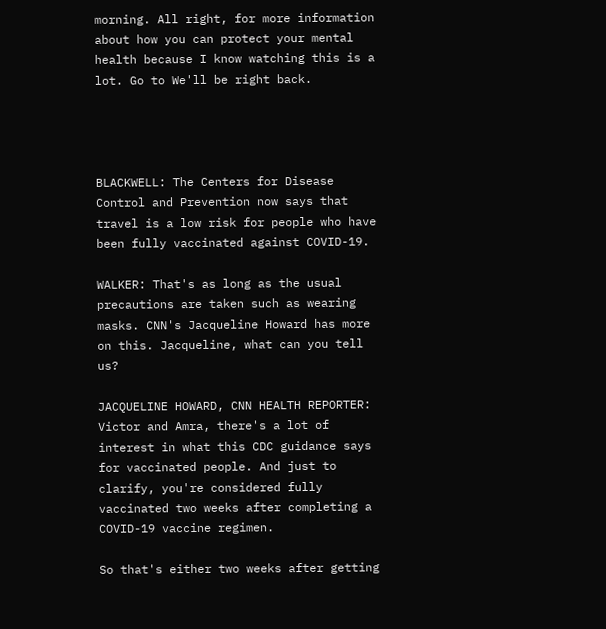morning. All right, for more information about how you can protect your mental health because I know watching this is a lot. Go to We'll be right back.




BLACKWELL: The Centers for Disease Control and Prevention now says that travel is a low risk for people who have been fully vaccinated against COVID-19.

WALKER: That's as long as the usual precautions are taken such as wearing masks. CNN's Jacqueline Howard has more on this. Jacqueline, what can you tell us?

JACQUELINE HOWARD, CNN HEALTH REPORTER: Victor and Amra, there's a lot of interest in what this CDC guidance says for vaccinated people. And just to clarify, you're considered fully vaccinated two weeks after completing a COVID-19 vaccine regimen.

So that's either two weeks after getting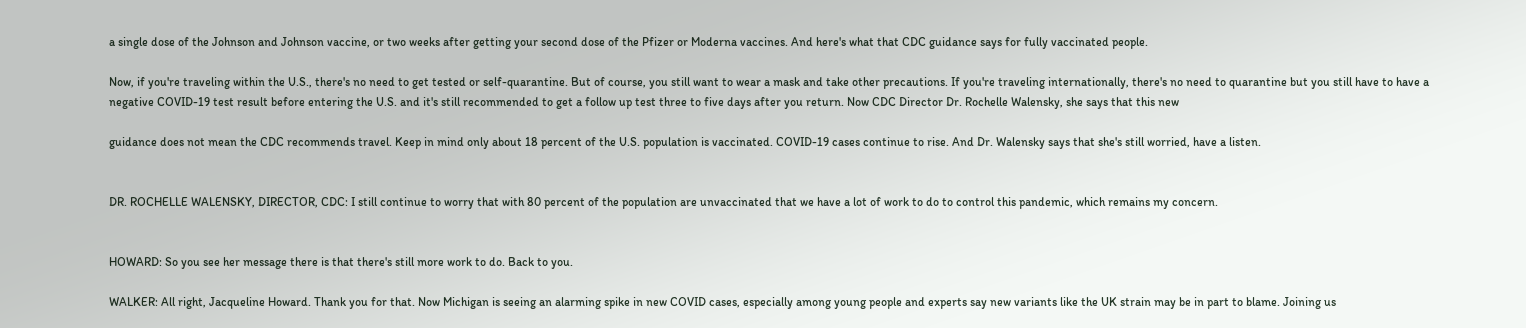a single dose of the Johnson and Johnson vaccine, or two weeks after getting your second dose of the Pfizer or Moderna vaccines. And here's what that CDC guidance says for fully vaccinated people.

Now, if you're traveling within the U.S., there's no need to get tested or self-quarantine. But of course, you still want to wear a mask and take other precautions. If you're traveling internationally, there's no need to quarantine but you still have to have a negative COVID-19 test result before entering the U.S. and it's still recommended to get a follow up test three to five days after you return. Now CDC Director Dr. Rochelle Walensky, she says that this new

guidance does not mean the CDC recommends travel. Keep in mind only about 18 percent of the U.S. population is vaccinated. COVID-19 cases continue to rise. And Dr. Walensky says that she's still worried, have a listen.


DR. ROCHELLE WALENSKY, DIRECTOR, CDC: I still continue to worry that with 80 percent of the population are unvaccinated that we have a lot of work to do to control this pandemic, which remains my concern.


HOWARD: So you see her message there is that there's still more work to do. Back to you.

WALKER: All right, Jacqueline Howard. Thank you for that. Now Michigan is seeing an alarming spike in new COVID cases, especially among young people and experts say new variants like the UK strain may be in part to blame. Joining us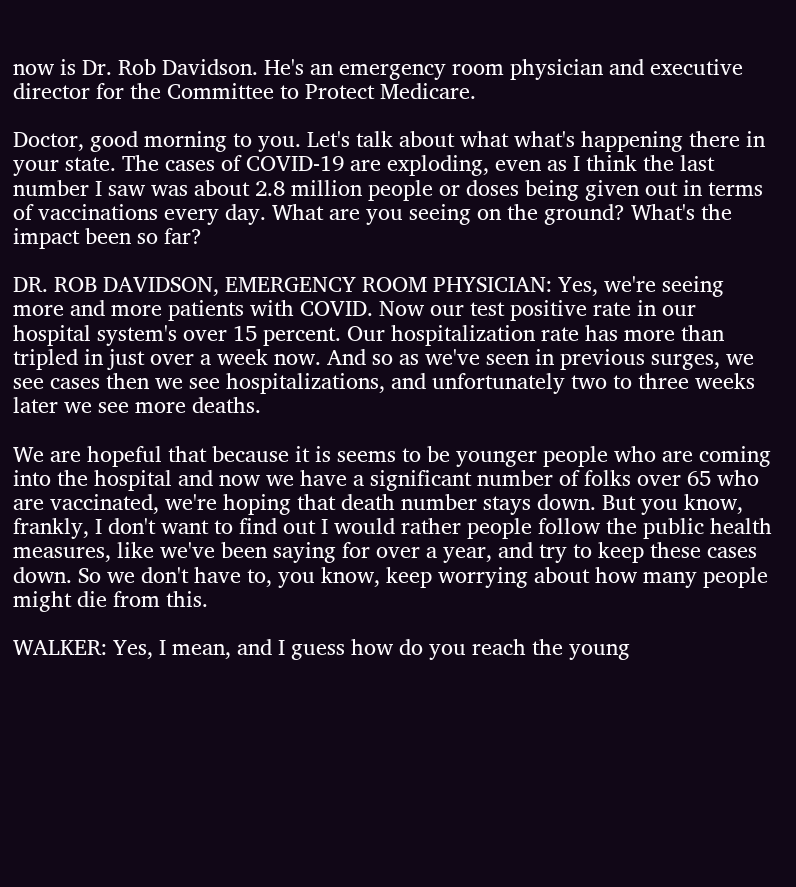now is Dr. Rob Davidson. He's an emergency room physician and executive director for the Committee to Protect Medicare.

Doctor, good morning to you. Let's talk about what what's happening there in your state. The cases of COVID-19 are exploding, even as I think the last number I saw was about 2.8 million people or doses being given out in terms of vaccinations every day. What are you seeing on the ground? What's the impact been so far?

DR. ROB DAVIDSON, EMERGENCY ROOM PHYSICIAN: Yes, we're seeing more and more patients with COVID. Now our test positive rate in our hospital system's over 15 percent. Our hospitalization rate has more than tripled in just over a week now. And so as we've seen in previous surges, we see cases then we see hospitalizations, and unfortunately two to three weeks later we see more deaths.

We are hopeful that because it is seems to be younger people who are coming into the hospital and now we have a significant number of folks over 65 who are vaccinated, we're hoping that death number stays down. But you know, frankly, I don't want to find out I would rather people follow the public health measures, like we've been saying for over a year, and try to keep these cases down. So we don't have to, you know, keep worrying about how many people might die from this.

WALKER: Yes, I mean, and I guess how do you reach the young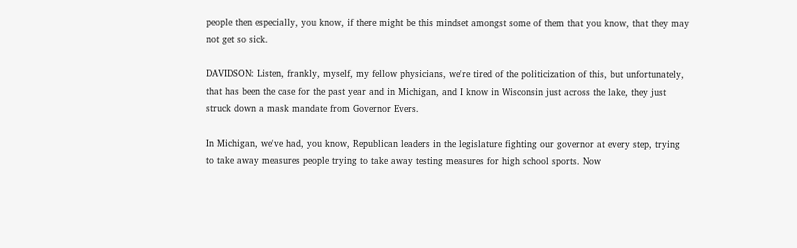people then especially, you know, if there might be this mindset amongst some of them that you know, that they may not get so sick.

DAVIDSON: Listen, frankly, myself, my fellow physicians, we're tired of the politicization of this, but unfortunately, that has been the case for the past year and in Michigan, and I know in Wisconsin just across the lake, they just struck down a mask mandate from Governor Evers.

In Michigan, we've had, you know, Republican leaders in the legislature fighting our governor at every step, trying to take away measures people trying to take away testing measures for high school sports. Now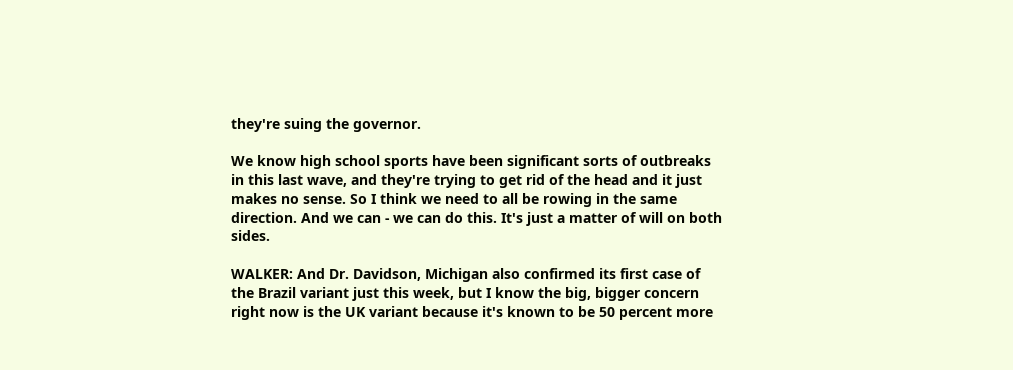they're suing the governor.

We know high school sports have been significant sorts of outbreaks in this last wave, and they're trying to get rid of the head and it just makes no sense. So I think we need to all be rowing in the same direction. And we can - we can do this. It's just a matter of will on both sides.

WALKER: And Dr. Davidson, Michigan also confirmed its first case of the Brazil variant just this week, but I know the big, bigger concern right now is the UK variant because it's known to be 50 percent more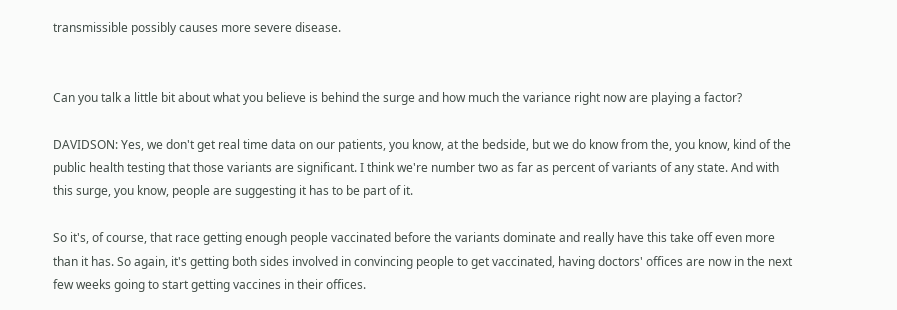transmissible possibly causes more severe disease.


Can you talk a little bit about what you believe is behind the surge and how much the variance right now are playing a factor?

DAVIDSON: Yes, we don't get real time data on our patients, you know, at the bedside, but we do know from the, you know, kind of the public health testing that those variants are significant. I think we're number two as far as percent of variants of any state. And with this surge, you know, people are suggesting it has to be part of it.

So it's, of course, that race getting enough people vaccinated before the variants dominate and really have this take off even more than it has. So again, it's getting both sides involved in convincing people to get vaccinated, having doctors' offices are now in the next few weeks going to start getting vaccines in their offices.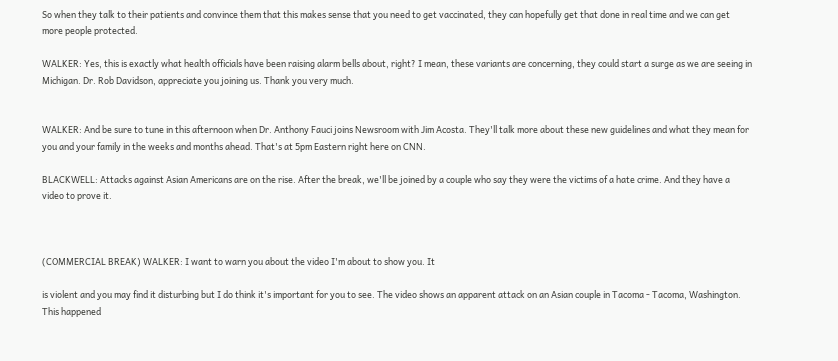So when they talk to their patients and convince them that this makes sense that you need to get vaccinated, they can hopefully get that done in real time and we can get more people protected.

WALKER: Yes, this is exactly what health officials have been raising alarm bells about, right? I mean, these variants are concerning, they could start a surge as we are seeing in Michigan. Dr. Rob Davidson, appreciate you joining us. Thank you very much.


WALKER: And be sure to tune in this afternoon when Dr. Anthony Fauci joins Newsroom with Jim Acosta. They'll talk more about these new guidelines and what they mean for you and your family in the weeks and months ahead. That's at 5pm Eastern right here on CNN.

BLACKWELL: Attacks against Asian Americans are on the rise. After the break, we'll be joined by a couple who say they were the victims of a hate crime. And they have a video to prove it.



(COMMERCIAL BREAK) WALKER: I want to warn you about the video I'm about to show you. It

is violent and you may find it disturbing but I do think it's important for you to see. The video shows an apparent attack on an Asian couple in Tacoma - Tacoma, Washington. This happened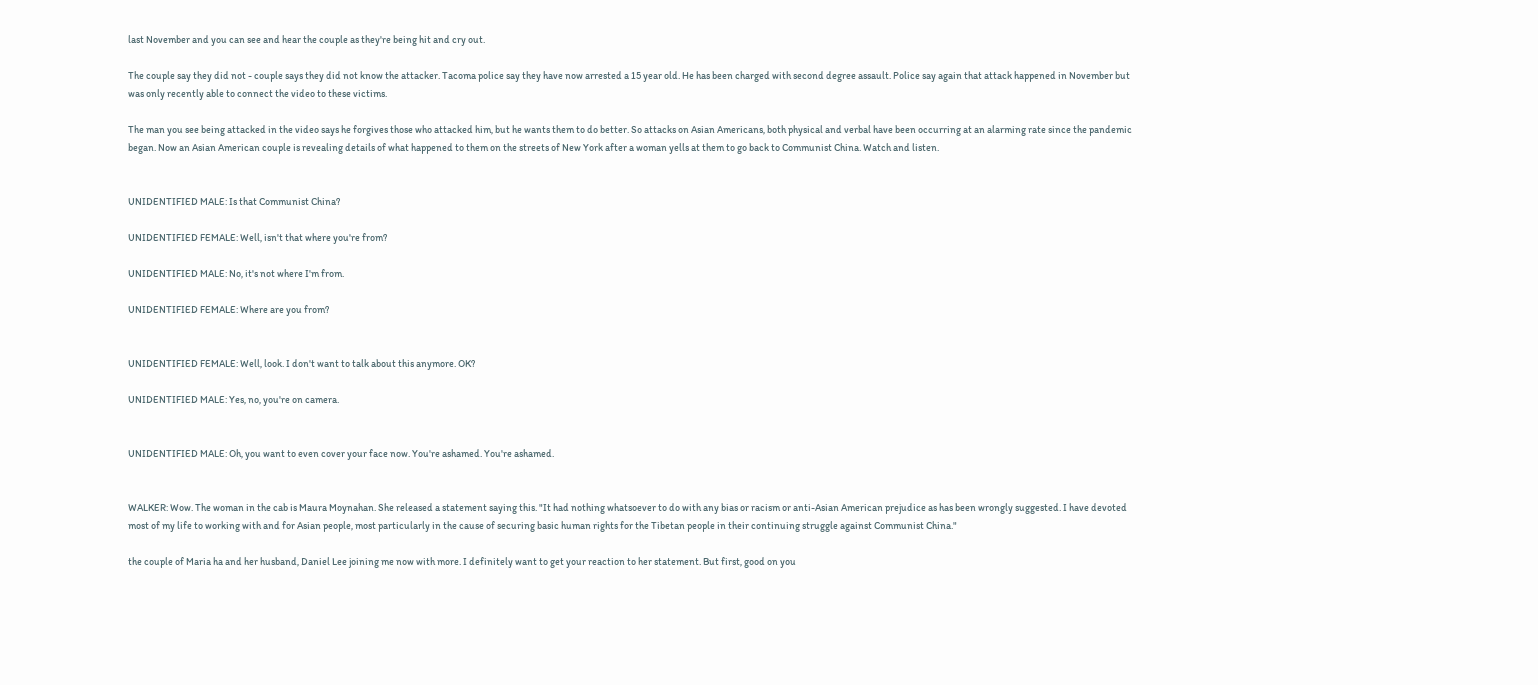last November and you can see and hear the couple as they're being hit and cry out.

The couple say they did not - couple says they did not know the attacker. Tacoma police say they have now arrested a 15 year old. He has been charged with second degree assault. Police say again that attack happened in November but was only recently able to connect the video to these victims.

The man you see being attacked in the video says he forgives those who attacked him, but he wants them to do better. So attacks on Asian Americans, both physical and verbal have been occurring at an alarming rate since the pandemic began. Now an Asian American couple is revealing details of what happened to them on the streets of New York after a woman yells at them to go back to Communist China. Watch and listen.


UNIDENTIFIED MALE: Is that Communist China?

UNIDENTIFIED FEMALE: Well, isn't that where you're from?

UNIDENTIFIED MALE: No, it's not where I'm from.

UNIDENTIFIED FEMALE: Where are you from?


UNIDENTIFIED FEMALE: Well, look. I don't want to talk about this anymore. OK?

UNIDENTIFIED MALE: Yes, no, you're on camera.


UNIDENTIFIED MALE: Oh, you want to even cover your face now. You're ashamed. You're ashamed.


WALKER: Wow. The woman in the cab is Maura Moynahan. She released a statement saying this. "It had nothing whatsoever to do with any bias or racism or anti-Asian American prejudice as has been wrongly suggested. I have devoted most of my life to working with and for Asian people, most particularly in the cause of securing basic human rights for the Tibetan people in their continuing struggle against Communist China."

the couple of Maria ha and her husband, Daniel Lee joining me now with more. I definitely want to get your reaction to her statement. But first, good on you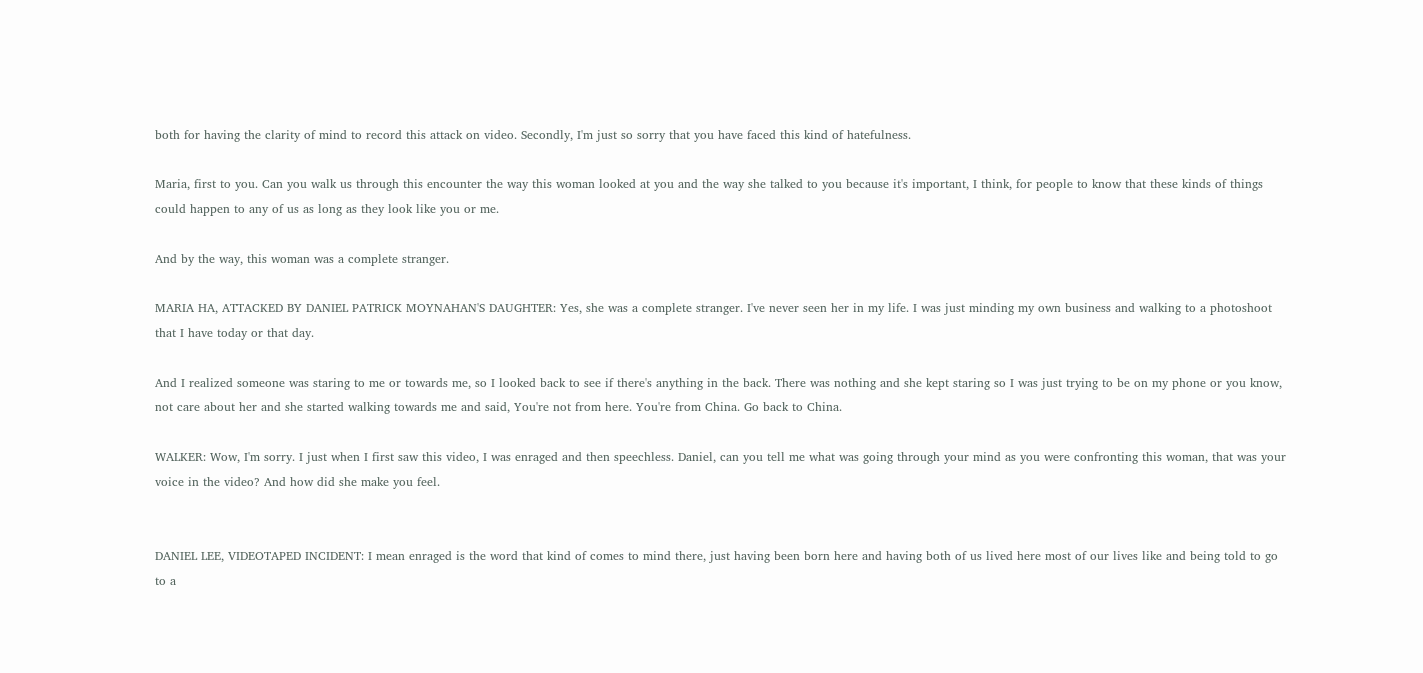both for having the clarity of mind to record this attack on video. Secondly, I'm just so sorry that you have faced this kind of hatefulness.

Maria, first to you. Can you walk us through this encounter the way this woman looked at you and the way she talked to you because it's important, I think, for people to know that these kinds of things could happen to any of us as long as they look like you or me.

And by the way, this woman was a complete stranger.

MARIA HA, ATTACKED BY DANIEL PATRICK MOYNAHAN'S DAUGHTER: Yes, she was a complete stranger. I've never seen her in my life. I was just minding my own business and walking to a photoshoot that I have today or that day.

And I realized someone was staring to me or towards me, so I looked back to see if there's anything in the back. There was nothing and she kept staring so I was just trying to be on my phone or you know, not care about her and she started walking towards me and said, You're not from here. You're from China. Go back to China.

WALKER: Wow, I'm sorry. I just when I first saw this video, I was enraged and then speechless. Daniel, can you tell me what was going through your mind as you were confronting this woman, that was your voice in the video? And how did she make you feel.


DANIEL LEE, VIDEOTAPED INCIDENT: I mean enraged is the word that kind of comes to mind there, just having been born here and having both of us lived here most of our lives like and being told to go to a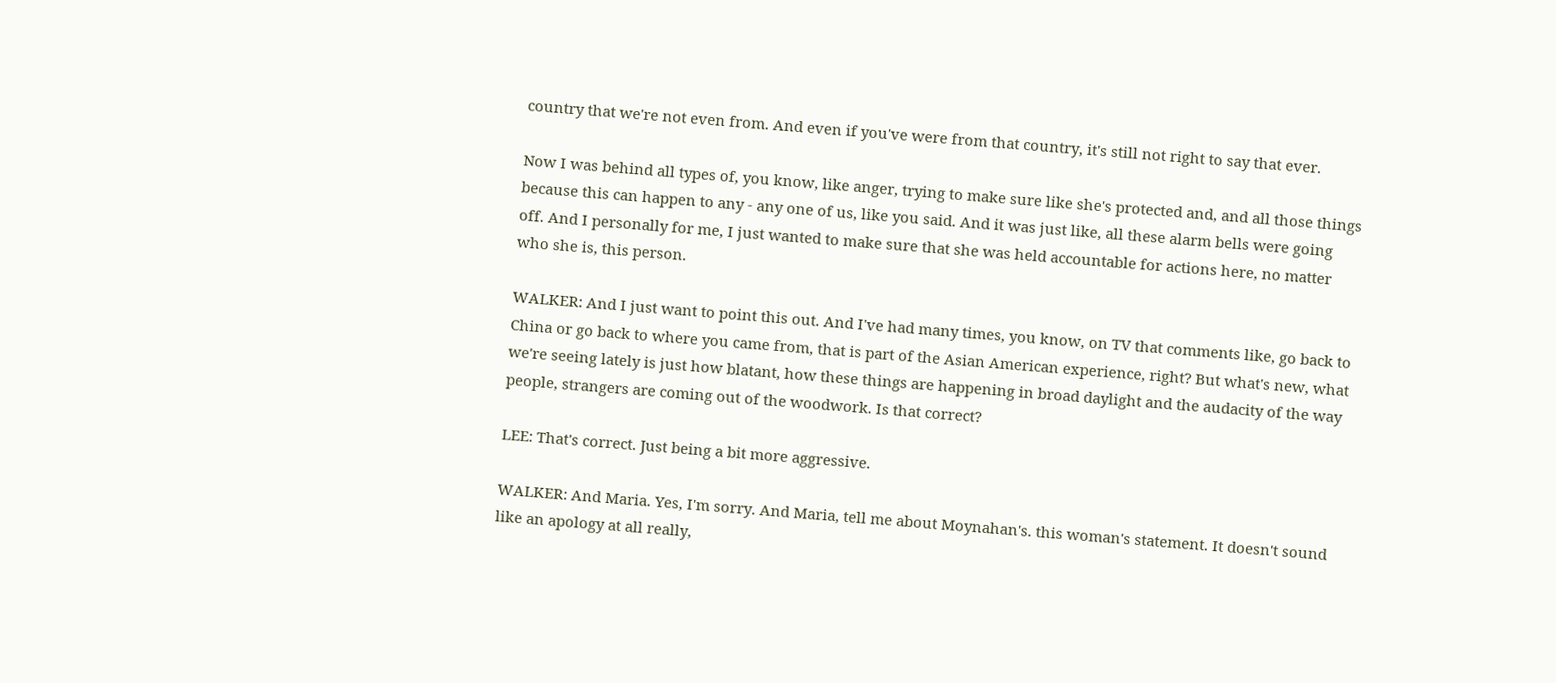country that we're not even from. And even if you've were from that country, it's still not right to say that ever.

Now I was behind all types of, you know, like anger, trying to make sure like she's protected and, and all those things because this can happen to any - any one of us, like you said. And it was just like, all these alarm bells were going off. And I personally for me, I just wanted to make sure that she was held accountable for actions here, no matter who she is, this person.

WALKER: And I just want to point this out. And I've had many times, you know, on TV that comments like, go back to China or go back to where you came from, that is part of the Asian American experience, right? But what's new, what we're seeing lately is just how blatant, how these things are happening in broad daylight and the audacity of the way people, strangers are coming out of the woodwork. Is that correct?

LEE: That's correct. Just being a bit more aggressive.

WALKER: And Maria. Yes, I'm sorry. And Maria, tell me about Moynahan's. this woman's statement. It doesn't sound like an apology at all really,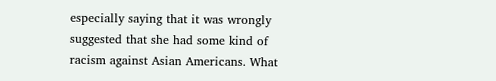especially saying that it was wrongly suggested that she had some kind of racism against Asian Americans. What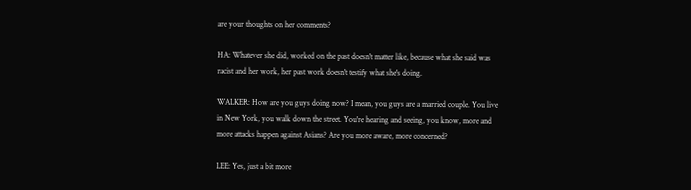are your thoughts on her comments?

HA: Whatever she did, worked on the past doesn't matter like, because what she said was racist and her work, her past work doesn't testify what she's doing.

WALKER: How are you guys doing now? I mean, you guys are a married couple. You live in New York, you walk down the street. You're hearing and seeing, you know, more and more attacks happen against Asians? Are you more aware, more concerned?

LEE: Yes, just a bit more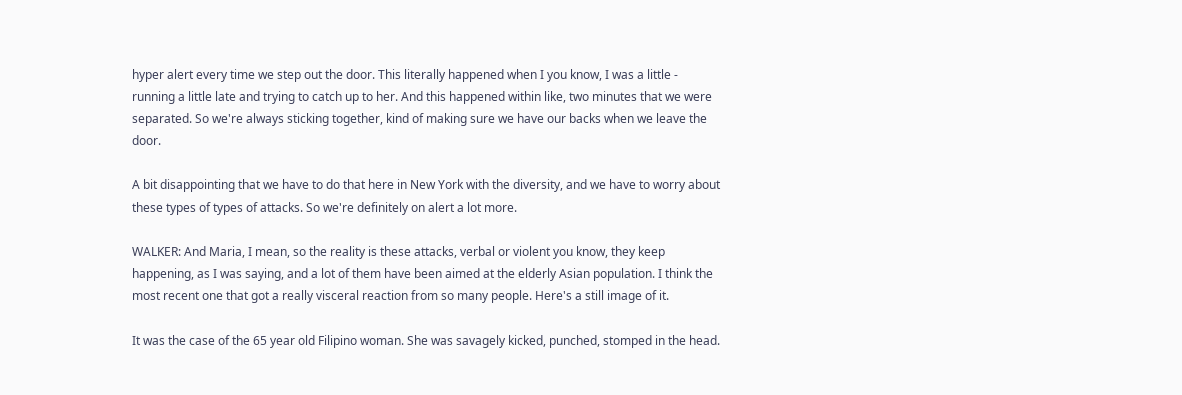hyper alert every time we step out the door. This literally happened when I you know, I was a little - running a little late and trying to catch up to her. And this happened within like, two minutes that we were separated. So we're always sticking together, kind of making sure we have our backs when we leave the door.

A bit disappointing that we have to do that here in New York with the diversity, and we have to worry about these types of types of attacks. So we're definitely on alert a lot more.

WALKER: And Maria, I mean, so the reality is these attacks, verbal or violent you know, they keep happening, as I was saying, and a lot of them have been aimed at the elderly Asian population. I think the most recent one that got a really visceral reaction from so many people. Here's a still image of it.

It was the case of the 65 year old Filipino woman. She was savagely kicked, punched, stomped in the head.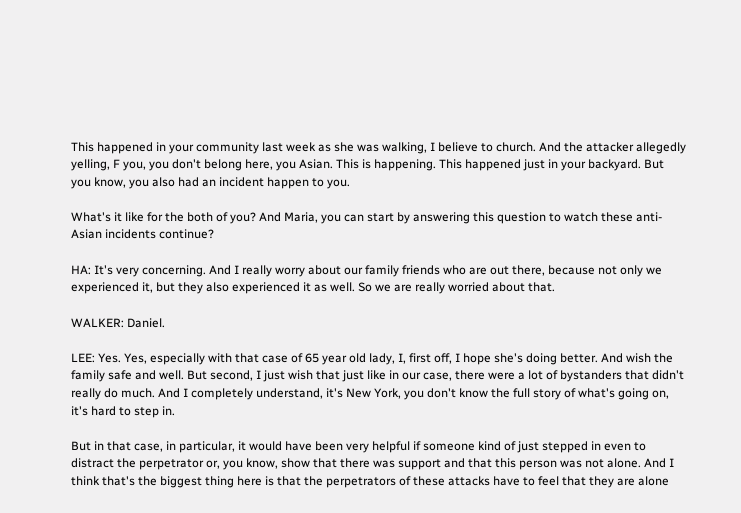This happened in your community last week as she was walking, I believe to church. And the attacker allegedly yelling, F you, you don't belong here, you Asian. This is happening. This happened just in your backyard. But you know, you also had an incident happen to you.

What's it like for the both of you? And Maria, you can start by answering this question to watch these anti-Asian incidents continue?

HA: It's very concerning. And I really worry about our family friends who are out there, because not only we experienced it, but they also experienced it as well. So we are really worried about that.

WALKER: Daniel.

LEE: Yes. Yes, especially with that case of 65 year old lady, I, first off, I hope she's doing better. And wish the family safe and well. But second, I just wish that just like in our case, there were a lot of bystanders that didn't really do much. And I completely understand, it's New York, you don't know the full story of what's going on, it's hard to step in.

But in that case, in particular, it would have been very helpful if someone kind of just stepped in even to distract the perpetrator or, you know, show that there was support and that this person was not alone. And I think that's the biggest thing here is that the perpetrators of these attacks have to feel that they are alone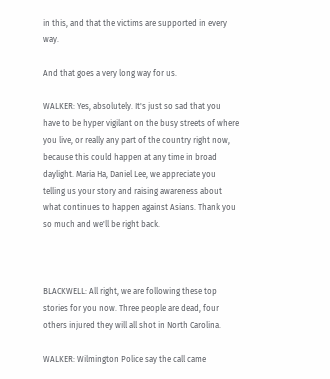in this, and that the victims are supported in every way.

And that goes a very long way for us.

WALKER: Yes, absolutely. It's just so sad that you have to be hyper vigilant on the busy streets of where you live, or really any part of the country right now, because this could happen at any time in broad daylight. Maria Ha, Daniel Lee, we appreciate you telling us your story and raising awareness about what continues to happen against Asians. Thank you so much and we'll be right back.



BLACKWELL: All right, we are following these top stories for you now. Three people are dead, four others injured they will all shot in North Carolina.

WALKER: Wilmington Police say the call came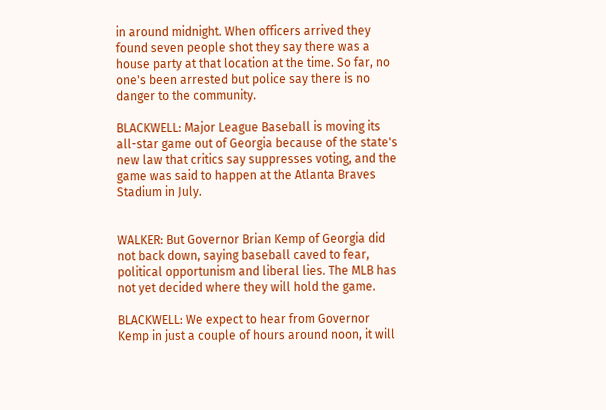in around midnight. When officers arrived they found seven people shot they say there was a house party at that location at the time. So far, no one's been arrested but police say there is no danger to the community.

BLACKWELL: Major League Baseball is moving its all-star game out of Georgia because of the state's new law that critics say suppresses voting, and the game was said to happen at the Atlanta Braves Stadium in July.


WALKER: But Governor Brian Kemp of Georgia did not back down, saying baseball caved to fear, political opportunism and liberal lies. The MLB has not yet decided where they will hold the game.

BLACKWELL: We expect to hear from Governor Kemp in just a couple of hours around noon, it will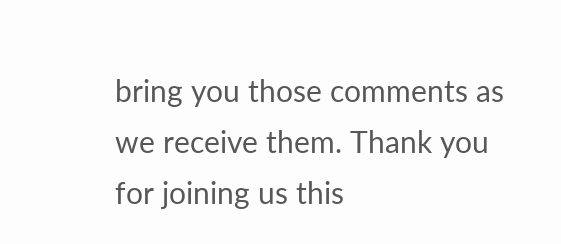bring you those comments as we receive them. Thank you for joining us this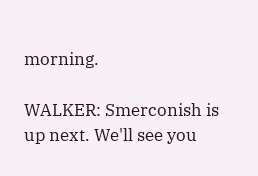morning.

WALKER: Smerconish is up next. We'll see you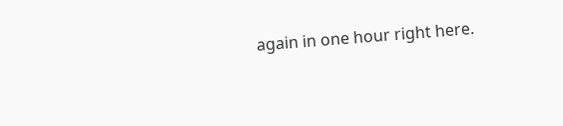again in one hour right here.